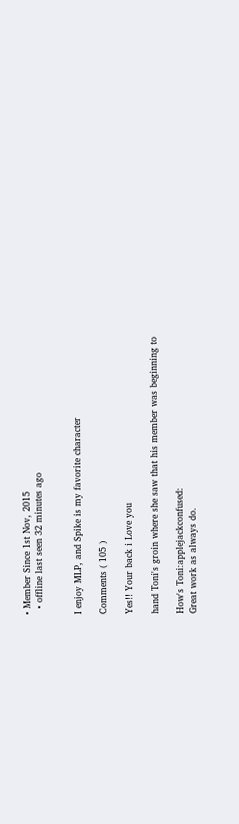• Member Since 1st Nov, 2015
  • offline last seen 32 minutes ago


I enjoy MLP, and Spike is my favorite character

Comments ( 105 )

Yes!! Your back i Love you

hand Toni's groin where she saw that his member was beginning to

How's Toni:applejackconfused:
Great work as always do.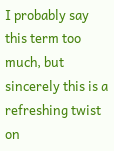I probably say this term too much, but sincerely this is a refreshing twist on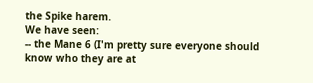the Spike harem.
We have seen:
-- the Mane 6 (I'm pretty sure everyone should know who they are at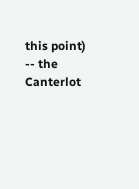this point)
-- the Canterlot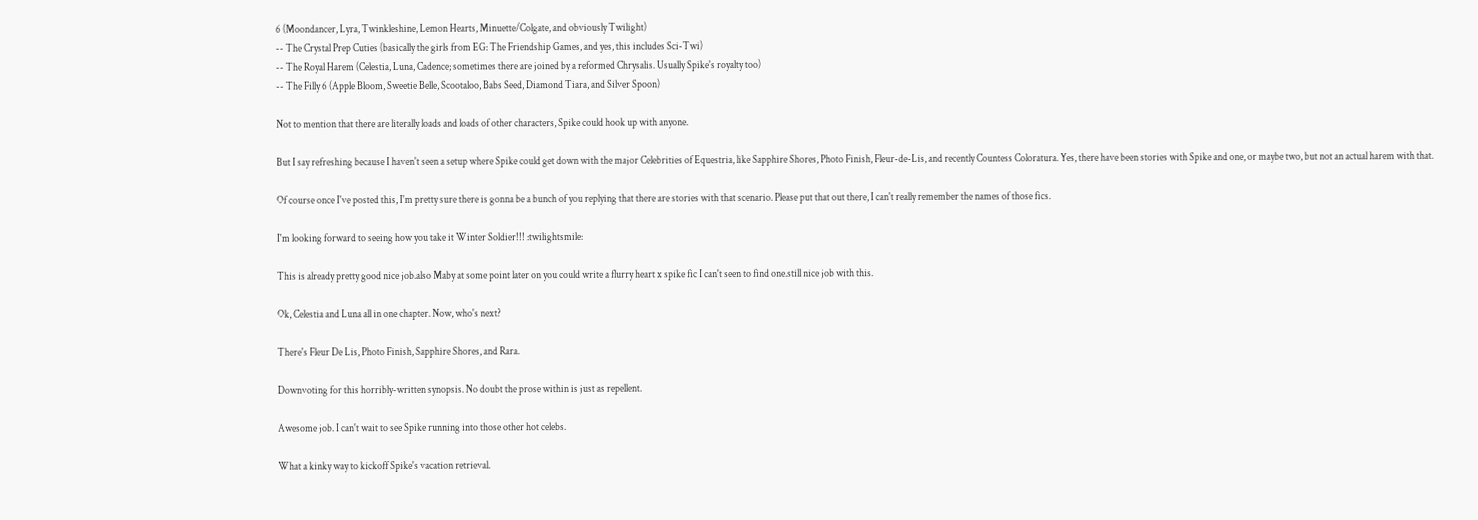6 (Moondancer, Lyra, Twinkleshine, Lemon Hearts, Minuette/Colgate, and obviously Twilight)
-- The Crystal Prep Cuties (basically the girls from EG: The Friendship Games, and yes, this includes Sci-Twi)
-- The Royal Harem (Celestia, Luna, Cadence; sometimes there are joined by a reformed Chrysalis. Usually Spike's royalty too)
-- The Filly 6 (Apple Bloom, Sweetie Belle, Scootaloo, Babs Seed, Diamond Tiara, and Silver Spoon)

Not to mention that there are literally loads and loads of other characters, Spike could hook up with anyone.

But I say refreshing because I haven't seen a setup where Spike could get down with the major Celebrities of Equestria, like Sapphire Shores, Photo Finish, Fleur-de-Lis, and recently Countess Coloratura. Yes, there have been stories with Spike and one, or maybe two, but not an actual harem with that.

Of course once I've posted this, I'm pretty sure there is gonna be a bunch of you replying that there are stories with that scenario. Please put that out there, I can't really remember the names of those fics.

I'm looking forward to seeing how you take it Winter Soldier!!! :twilightsmile:

This is already pretty good nice job.also Maby at some point later on you could write a flurry heart x spike fic I can't seen to find one.still nice job with this.

Ok, Celestia and Luna all in one chapter. Now, who's next?

There's Fleur De Lis, Photo Finish, Sapphire Shores, and Rara.

Downvoting for this horribly-written synopsis. No doubt the prose within is just as repellent.

Awesome job. I can't wait to see Spike running into those other hot celebs.

What a kinky way to kickoff Spike's vacation retrieval.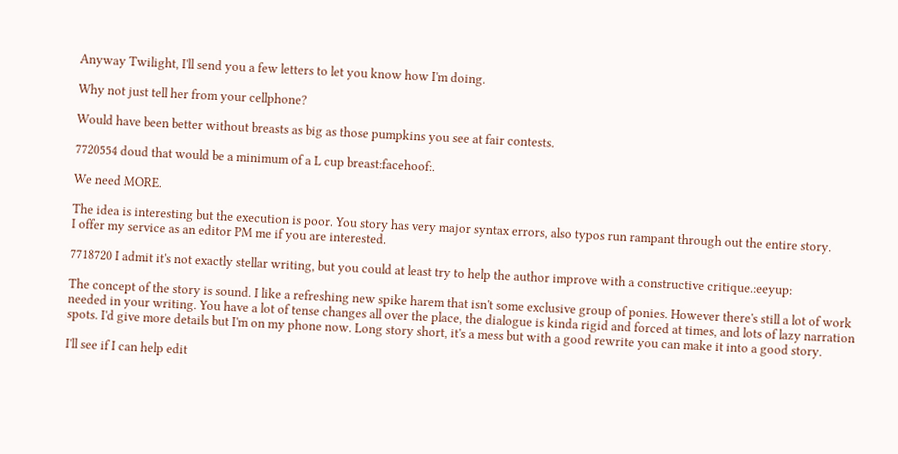Anyway Twilight, I'll send you a few letters to let you know how I'm doing.

Why not just tell her from your cellphone?

Would have been better without breasts as big as those pumpkins you see at fair contests.

7720554 doud that would be a minimum of a L cup breast:facehoof:.

We need MORE.

The idea is interesting but the execution is poor. You story has very major syntax errors, also typos run rampant through out the entire story.
I offer my service as an editor PM me if you are interested.

7718720 I admit it's not exactly stellar writing, but you could at least try to help the author improve with a constructive critique.:eeyup:

The concept of the story is sound. I like a refreshing new spike harem that isn't some exclusive group of ponies. However there's still a lot of work needed in your writing. You have a lot of tense changes all over the place, the dialogue is kinda rigid and forced at times, and lots of lazy narration spots. I'd give more details but I'm on my phone now. Long story short, it's a mess but with a good rewrite you can make it into a good story.

I'll see if I can help edit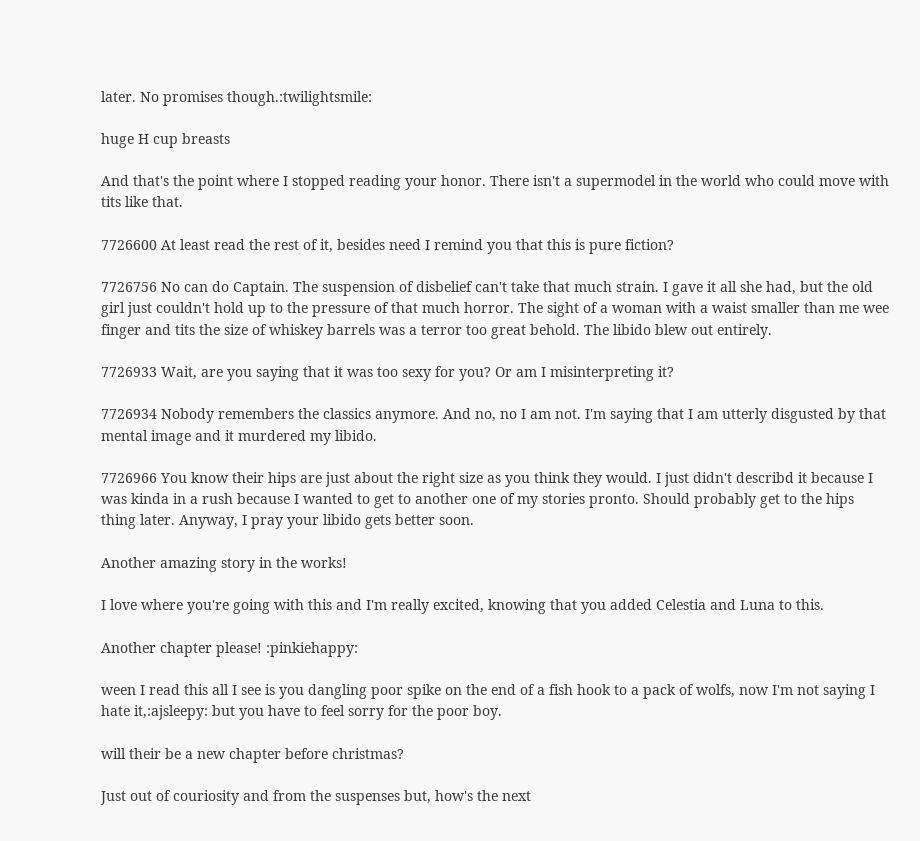later. No promises though.:twilightsmile:

huge H cup breasts

And that's the point where I stopped reading your honor. There isn't a supermodel in the world who could move with tits like that.

7726600 At least read the rest of it, besides need I remind you that this is pure fiction?

7726756 No can do Captain. The suspension of disbelief can't take that much strain. I gave it all she had, but the old girl just couldn't hold up to the pressure of that much horror. The sight of a woman with a waist smaller than me wee finger and tits the size of whiskey barrels was a terror too great behold. The libido blew out entirely.

7726933 Wait, are you saying that it was too sexy for you? Or am I misinterpreting it?

7726934 Nobody remembers the classics anymore. And no, no I am not. I'm saying that I am utterly disgusted by that mental image and it murdered my libido.

7726966 You know their hips are just about the right size as you think they would. I just didn't describd it because I was kinda in a rush because I wanted to get to another one of my stories pronto. Should probably get to the hips thing later. Anyway, I pray your libido gets better soon.

Another amazing story in the works!

I love where you're going with this and I'm really excited, knowing that you added Celestia and Luna to this.

Another chapter please! :pinkiehappy:

ween I read this all I see is you dangling poor spike on the end of a fish hook to a pack of wolfs, now I'm not saying I hate it,:ajsleepy: but you have to feel sorry for the poor boy.

will their be a new chapter before christmas?

Just out of couriosity and from the suspenses but, how's the next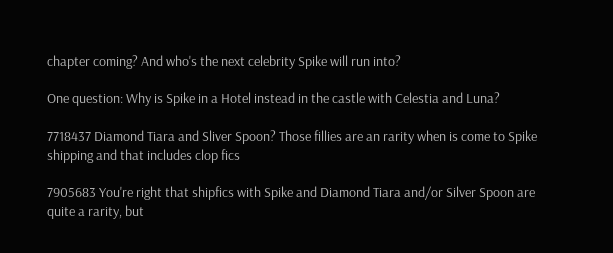chapter coming? And who's the next celebrity Spike will run into?

One question: Why is Spike in a Hotel instead in the castle with Celestia and Luna?

7718437 Diamond Tiara and Sliver Spoon? Those fillies are an rarity when is come to Spike shipping and that includes clop fics

7905683 You're right that shipfics with Spike and Diamond Tiara and/or Silver Spoon are quite a rarity, but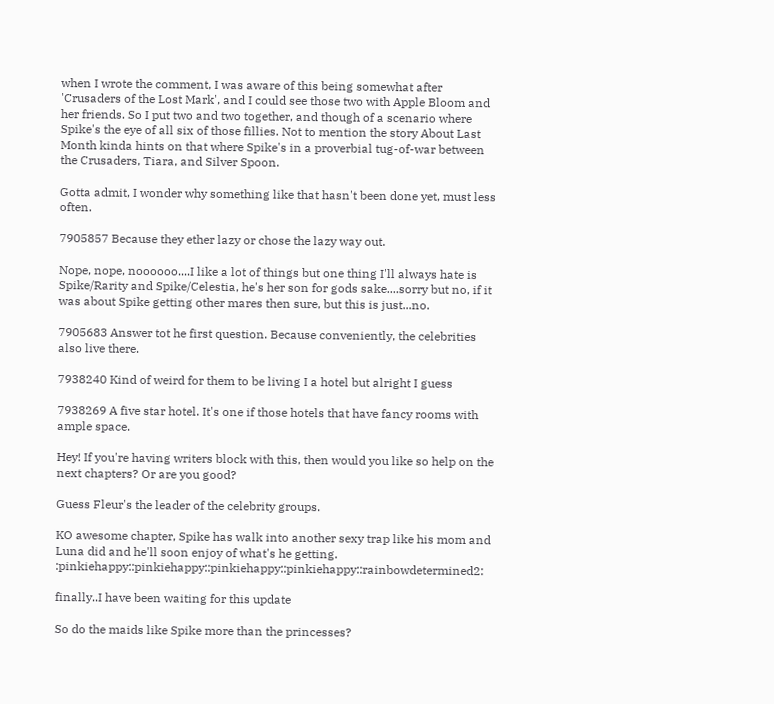when I wrote the comment, I was aware of this being somewhat after 'Crusaders of the Lost Mark', and I could see those two with Apple Bloom and her friends. So I put two and two together, and though of a scenario where Spike's the eye of all six of those fillies. Not to mention the story About Last Month kinda hints on that where Spike's in a proverbial tug-of-war between the Crusaders, Tiara, and Silver Spoon.

Gotta admit, I wonder why something like that hasn't been done yet, must less often.

7905857 Because they ether lazy or chose the lazy way out.

Nope, nope, noooooo....I like a lot of things but one thing I'll always hate is Spike/Rarity and Spike/Celestia, he's her son for gods sake....sorry but no, if it was about Spike getting other mares then sure, but this is just...no.

7905683 Answer tot he first question. Because conveniently, the celebrities also live there.

7938240 Kind of weird for them to be living I a hotel but alright I guess

7938269 A five star hotel. It's one if those hotels that have fancy rooms with ample space.

Hey! If you're having writers block with this, then would you like so help on the next chapters? Or are you good?

Guess Fleur's the leader of the celebrity groups.

KO awesome chapter, Spike has walk into another sexy trap like his mom and Luna did and he'll soon enjoy of what's he getting. :pinkiehappy::pinkiehappy::pinkiehappy::pinkiehappy::rainbowdetermined2:

finally..I have been waiting for this update

So do the maids like Spike more than the princesses?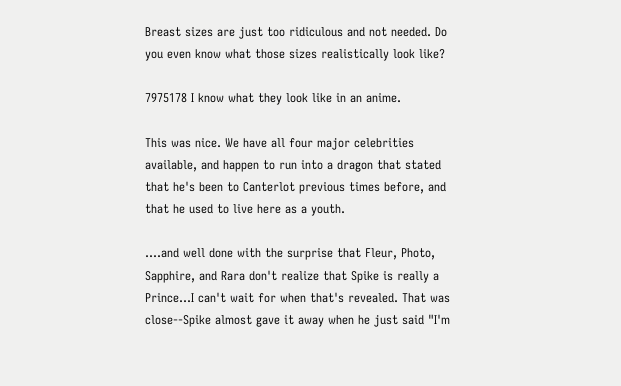Breast sizes are just too ridiculous and not needed. Do you even know what those sizes realistically look like?

7975178 I know what they look like in an anime.

This was nice. We have all four major celebrities available, and happen to run into a dragon that stated that he's been to Canterlot previous times before, and that he used to live here as a youth.

....and well done with the surprise that Fleur, Photo, Sapphire, and Rara don't realize that Spike is really a Prince...I can't wait for when that's revealed. That was close--Spike almost gave it away when he just said "I'm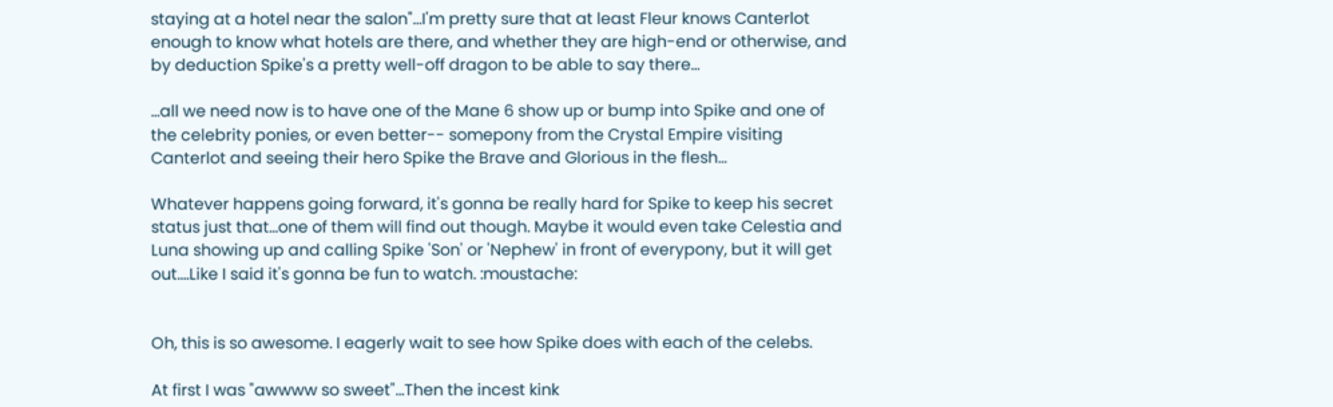staying at a hotel near the salon"...I'm pretty sure that at least Fleur knows Canterlot enough to know what hotels are there, and whether they are high-end or otherwise, and by deduction Spike's a pretty well-off dragon to be able to say there...

...all we need now is to have one of the Mane 6 show up or bump into Spike and one of the celebrity ponies, or even better-- somepony from the Crystal Empire visiting Canterlot and seeing their hero Spike the Brave and Glorious in the flesh...

Whatever happens going forward, it's gonna be really hard for Spike to keep his secret status just that...one of them will find out though. Maybe it would even take Celestia and Luna showing up and calling Spike 'Son' or 'Nephew' in front of everypony, but it will get out....Like I said it's gonna be fun to watch. :moustache:


Oh, this is so awesome. I eagerly wait to see how Spike does with each of the celebs.

At first I was "awwww so sweet"...Then the incest kink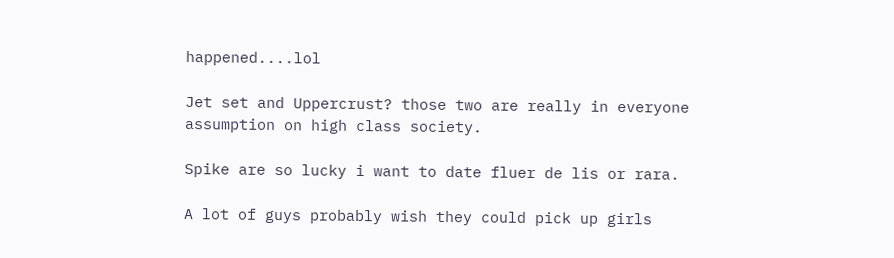happened....lol

Jet set and Uppercrust? those two are really in everyone assumption on high class society.

Spike are so lucky i want to date fluer de lis or rara.

A lot of guys probably wish they could pick up girls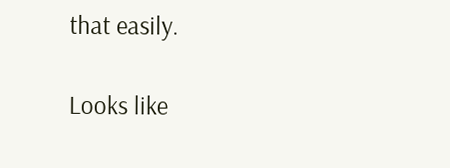that easily.

Looks like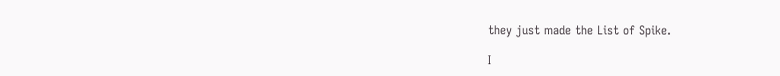they just made the List of Spike.

I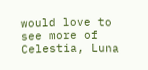would love to see more of Celestia, Luna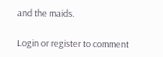and the maids.

Login or register to comment